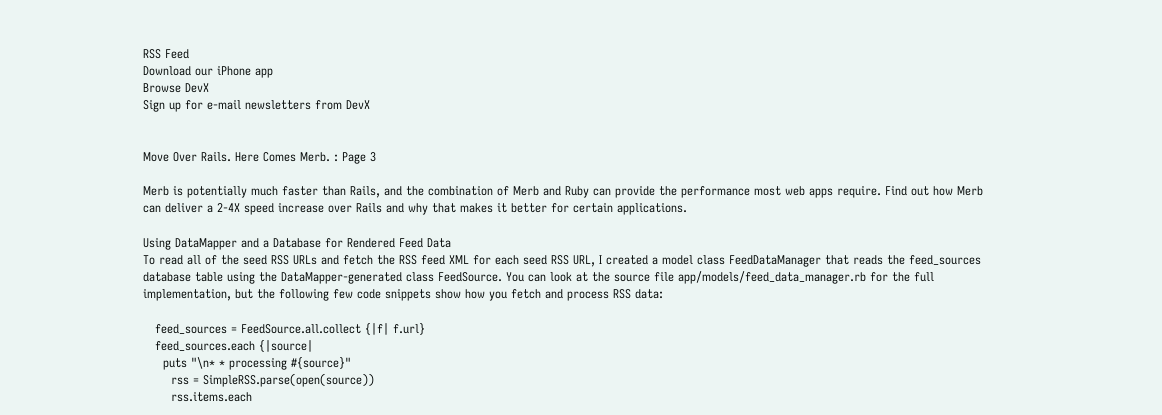RSS Feed
Download our iPhone app
Browse DevX
Sign up for e-mail newsletters from DevX


Move Over Rails. Here Comes Merb. : Page 3

Merb is potentially much faster than Rails, and the combination of Merb and Ruby can provide the performance most web apps require. Find out how Merb can deliver a 2-4X speed increase over Rails and why that makes it better for certain applications.

Using DataMapper and a Database for Rendered Feed Data
To read all of the seed RSS URLs and fetch the RSS feed XML for each seed RSS URL, I created a model class FeedDataManager that reads the feed_sources database table using the DataMapper-generated class FeedSource. You can look at the source file app/models/feed_data_manager.rb for the full implementation, but the following few code snippets show how you fetch and process RSS data:

   feed_sources = FeedSource.all.collect {|f| f.url}
   feed_sources.each {|source|
     puts "\n* * processing #{source}"
       rss = SimpleRSS.parse(open(source))
       rss.items.each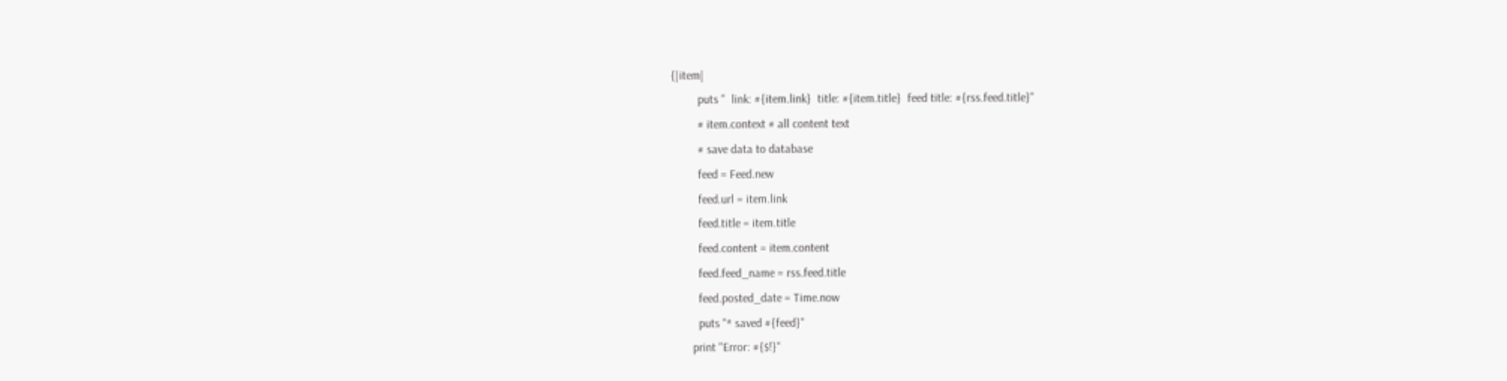{|item|
         puts "  link: #{item.link}  title: #{item.title}  feed title: #{rss.feed.title}"
         # item.context # all content text
         # save data to database
         feed = Feed.new
         feed.url = item.link
         feed.title = item.title
         feed.content = item.content
         feed.feed_name = rss.feed.title
         feed.posted_date = Time.now
         puts "* saved #{feed}"
       print "Error: #{$!}"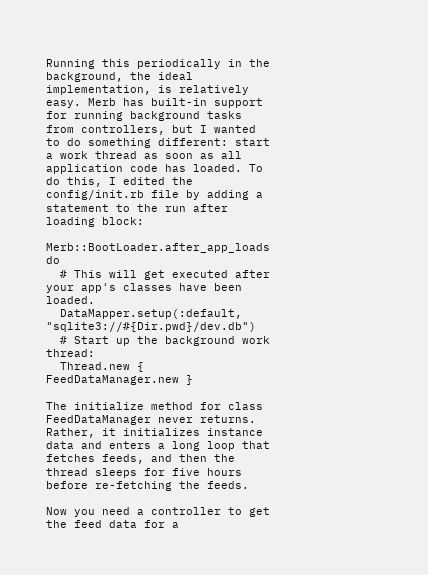Running this periodically in the background, the ideal implementation, is relatively easy. Merb has built-in support for running background tasks from controllers, but I wanted to do something different: start a work thread as soon as all application code has loaded. To do this, I edited the config/init.rb file by adding a statement to the run after loading block:

Merb::BootLoader.after_app_loads do
  # This will get executed after your app's classes have been loaded.
  DataMapper.setup(:default, "sqlite3://#{Dir.pwd}/dev.db")
  # Start up the background work thread:
  Thread.new { FeedDataManager.new }

The initialize method for class FeedDataManager never returns. Rather, it initializes instance data and enters a long loop that fetches feeds, and then the thread sleeps for five hours before re-fetching the feeds.

Now you need a controller to get the feed data for a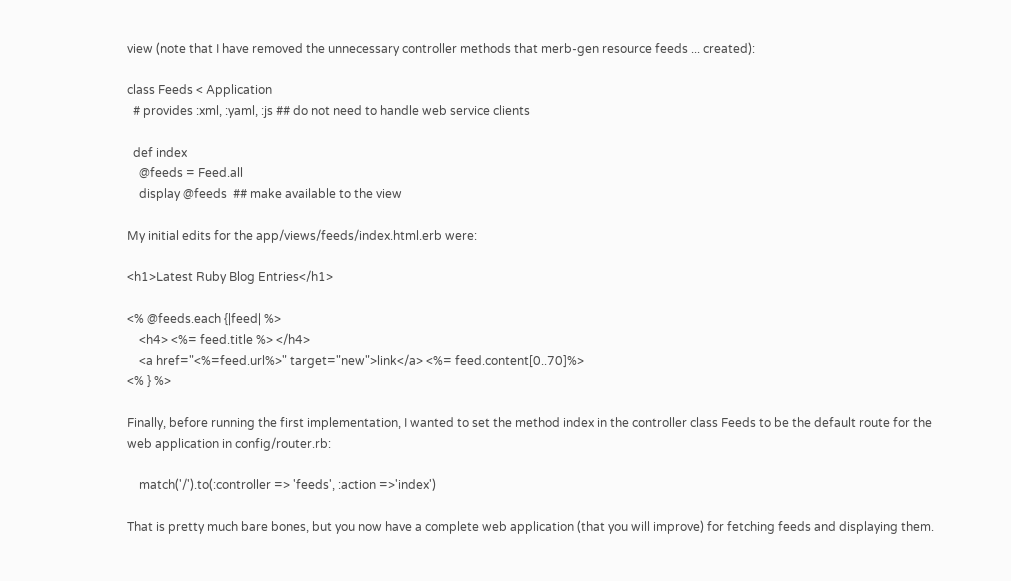view (note that I have removed the unnecessary controller methods that merb-gen resource feeds ... created):

class Feeds < Application
  # provides :xml, :yaml, :js ## do not need to handle web service clients

  def index
    @feeds = Feed.all
    display @feeds  ## make available to the view

My initial edits for the app/views/feeds/index.html.erb were:

<h1>Latest Ruby Blog Entries</h1>

<% @feeds.each {|feed| %>
    <h4> <%= feed.title %> </h4>
    <a href="<%=feed.url%>" target="new">link</a> <%= feed.content[0..70]%>
<% } %>

Finally, before running the first implementation, I wanted to set the method index in the controller class Feeds to be the default route for the web application in config/router.rb:

    match('/').to(:controller => 'feeds', :action =>'index')

That is pretty much bare bones, but you now have a complete web application (that you will improve) for fetching feeds and displaying them.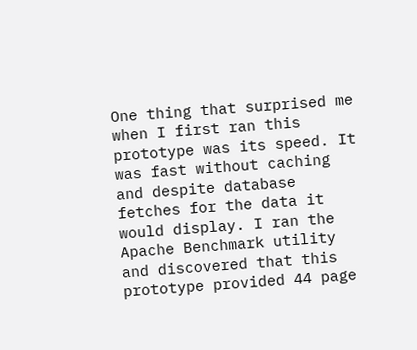One thing that surprised me when I first ran this prototype was its speed. It was fast without caching and despite database fetches for the data it would display. I ran the Apache Benchmark utility and discovered that this prototype provided 44 page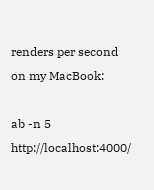renders per second on my MacBook:

ab -n 5 http://localhost:4000/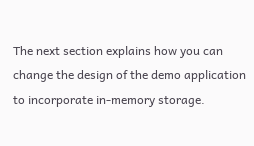The next section explains how you can change the design of the demo application to incorporate in-memory storage.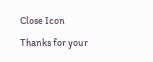Close Icon
Thanks for your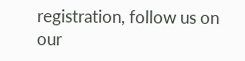registration, follow us on our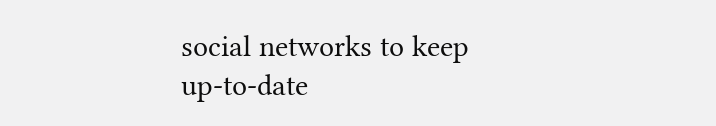social networks to keep up-to-date